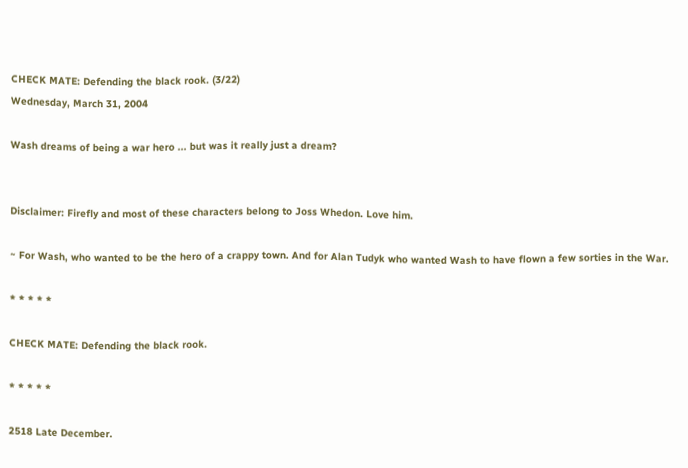CHECK MATE: Defending the black rook. (3/22)
Wednesday, March 31, 2004

Wash dreams of being a war hero ... but was it really just a dream?


Disclaimer: Firefly and most of these characters belong to Joss Whedon. Love him.

~ For Wash, who wanted to be the hero of a crappy town. And for Alan Tudyk who wanted Wash to have flown a few sorties in the War.

* * * * *

CHECK MATE: Defending the black rook.

* * * * *

2518 Late December.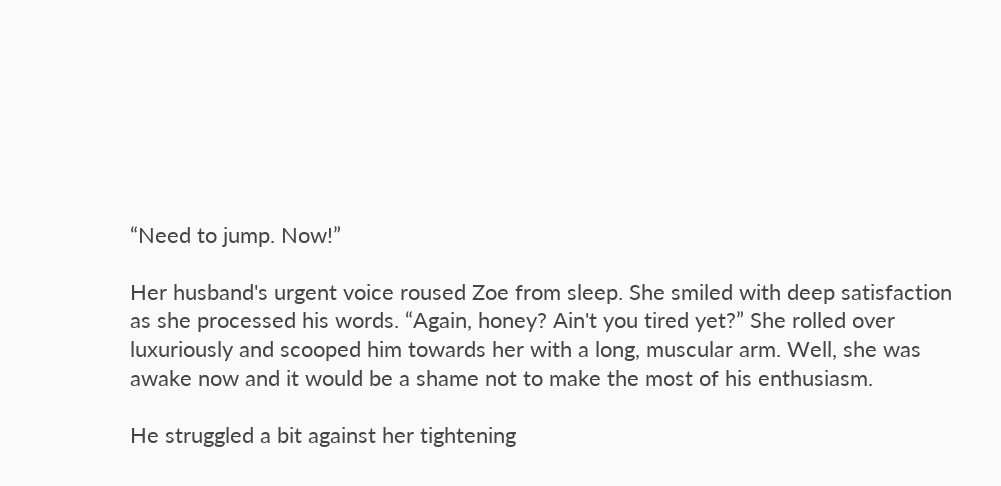“Need to jump. Now!”

Her husband's urgent voice roused Zoe from sleep. She smiled with deep satisfaction as she processed his words. “Again, honey? Ain't you tired yet?” She rolled over luxuriously and scooped him towards her with a long, muscular arm. Well, she was awake now and it would be a shame not to make the most of his enthusiasm.

He struggled a bit against her tightening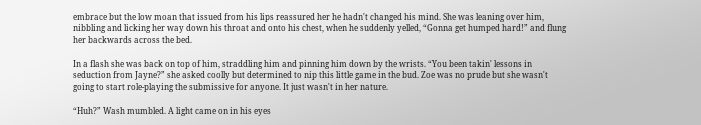embrace but the low moan that issued from his lips reassured her he hadn't changed his mind. She was leaning over him, nibbling and licking her way down his throat and onto his chest, when he suddenly yelled, “Gonna get humped hard!” and flung her backwards across the bed.

In a flash she was back on top of him, straddling him and pinning him down by the wrists. “You been takin' lessons in seduction from Jayne?” she asked coolly but determined to nip this little game in the bud. Zoe was no prude but she wasn't going to start role-playing the submissive for anyone. It just wasn't in her nature.

“Huh?” Wash mumbled. A light came on in his eyes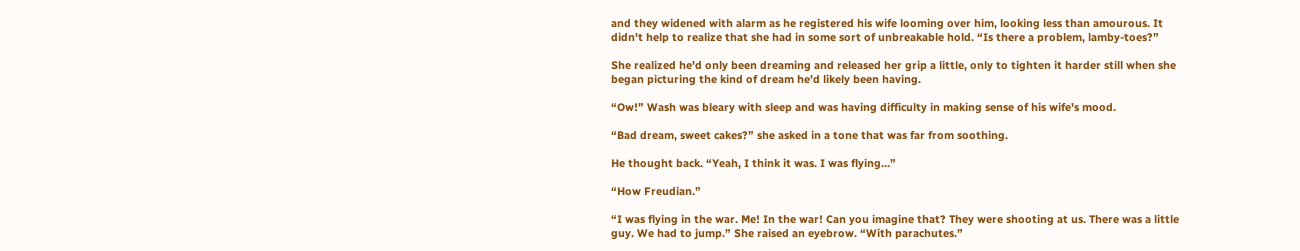and they widened with alarm as he registered his wife looming over him, looking less than amourous. It didn't help to realize that she had in some sort of unbreakable hold. “Is there a problem, lamby-toes?”

She realized he'd only been dreaming and released her grip a little, only to tighten it harder still when she began picturing the kind of dream he'd likely been having.

“Ow!” Wash was bleary with sleep and was having difficulty in making sense of his wife's mood.

“Bad dream, sweet cakes?” she asked in a tone that was far from soothing.

He thought back. “Yeah, I think it was. I was flying...”

“How Freudian.”

“I was flying in the war. Me! In the war! Can you imagine that? They were shooting at us. There was a little guy. We had to jump.” She raised an eyebrow. “With parachutes.”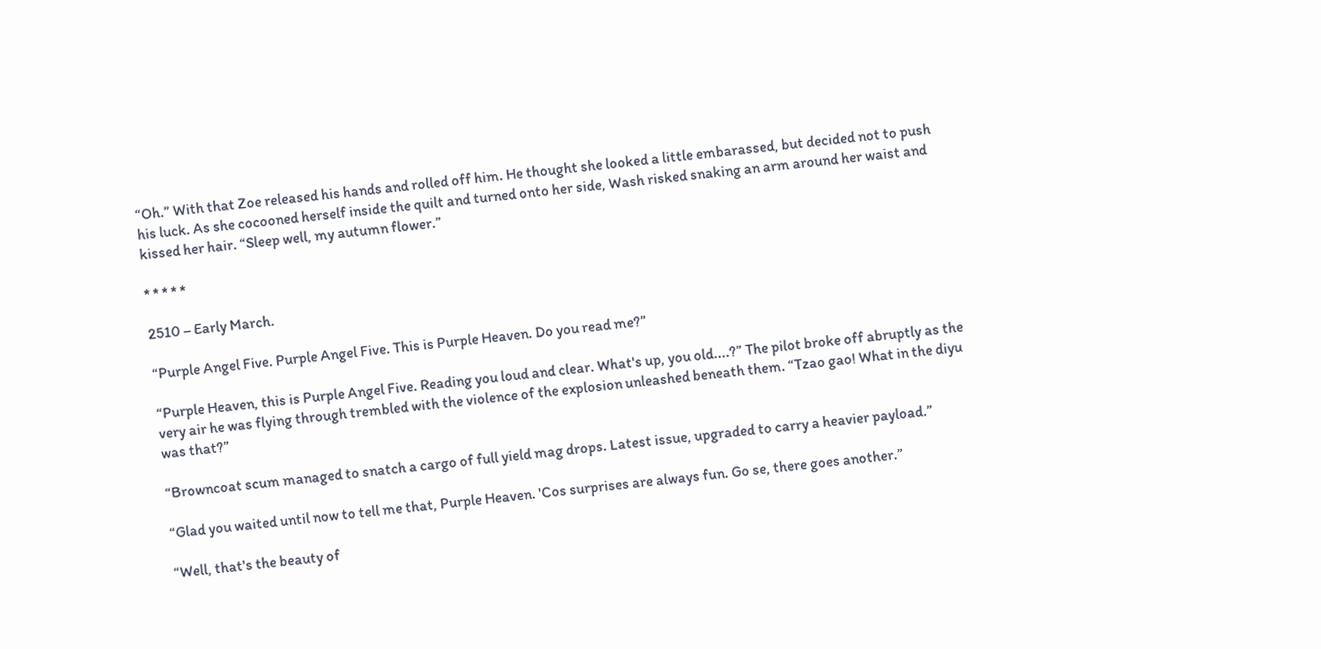“Oh.” With that Zoe released his hands and rolled off him. He thought she looked a little embarassed, but decided not to push his luck. As she cocooned herself inside the quilt and turned onto her side, Wash risked snaking an arm around her waist and kissed her hair. “Sleep well, my autumn flower.”

* * * * *

2510 – Early March.

“Purple Angel Five. Purple Angel Five. This is Purple Heaven. Do you read me?”

“Purple Heaven, this is Purple Angel Five. Reading you loud and clear. What's up, you old....?” The pilot broke off abruptly as the very air he was flying through trembled with the violence of the explosion unleashed beneath them. “Tzao gao! What in the diyu was that?”

“Browncoat scum managed to snatch a cargo of full yield mag drops. Latest issue, upgraded to carry a heavier payload.”

“Glad you waited until now to tell me that, Purple Heaven. 'Cos surprises are always fun. Go se, there goes another.”

“Well, that's the beauty of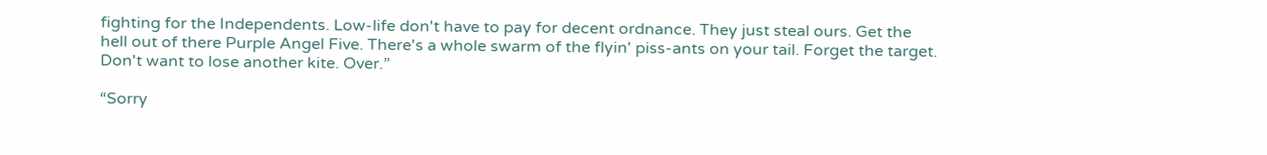fighting for the Independents. Low-life don't have to pay for decent ordnance. They just steal ours. Get the hell out of there Purple Angel Five. There's a whole swarm of the flyin' piss-ants on your tail. Forget the target. Don't want to lose another kite. Over.”

“Sorry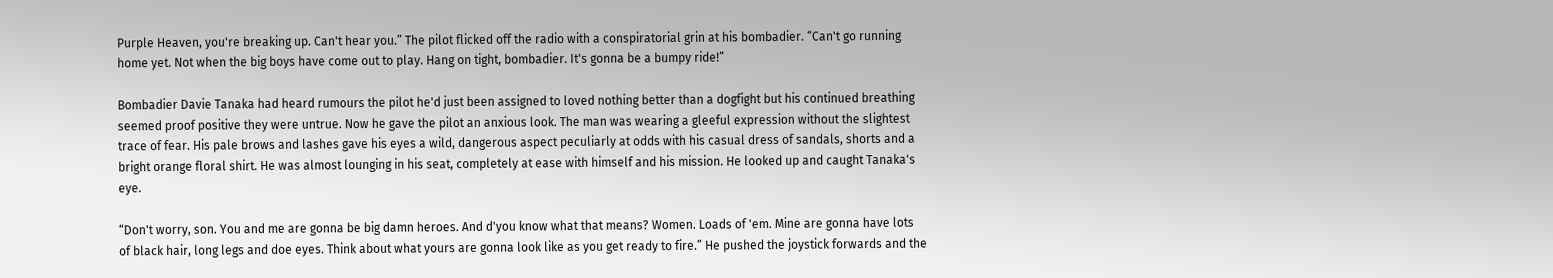Purple Heaven, you're breaking up. Can't hear you.” The pilot flicked off the radio with a conspiratorial grin at his bombadier. “Can't go running home yet. Not when the big boys have come out to play. Hang on tight, bombadier. It's gonna be a bumpy ride!”

Bombadier Davie Tanaka had heard rumours the pilot he'd just been assigned to loved nothing better than a dogfight but his continued breathing seemed proof positive they were untrue. Now he gave the pilot an anxious look. The man was wearing a gleeful expression without the slightest trace of fear. His pale brows and lashes gave his eyes a wild, dangerous aspect peculiarly at odds with his casual dress of sandals, shorts and a bright orange floral shirt. He was almost lounging in his seat, completely at ease with himself and his mission. He looked up and caught Tanaka's eye.

“Don't worry, son. You and me are gonna be big damn heroes. And d'you know what that means? Women. Loads of 'em. Mine are gonna have lots of black hair, long legs and doe eyes. Think about what yours are gonna look like as you get ready to fire.” He pushed the joystick forwards and the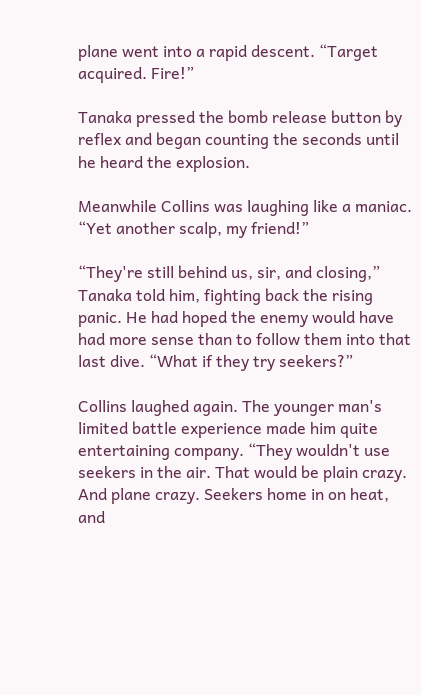plane went into a rapid descent. “Target acquired. Fire!”

Tanaka pressed the bomb release button by reflex and began counting the seconds until he heard the explosion.

Meanwhile Collins was laughing like a maniac. “Yet another scalp, my friend!”

“They're still behind us, sir, and closing,” Tanaka told him, fighting back the rising panic. He had hoped the enemy would have had more sense than to follow them into that last dive. “What if they try seekers?”

Collins laughed again. The younger man's limited battle experience made him quite entertaining company. “They wouldn't use seekers in the air. That would be plain crazy. And plane crazy. Seekers home in on heat, and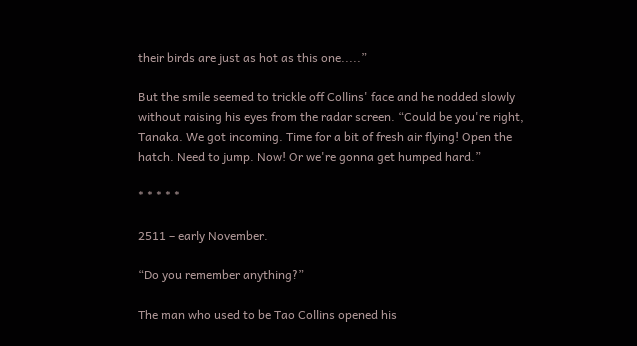their birds are just as hot as this one.....”

But the smile seemed to trickle off Collins' face and he nodded slowly without raising his eyes from the radar screen. “Could be you're right, Tanaka. We got incoming. Time for a bit of fresh air flying! Open the hatch. Need to jump. Now! Or we're gonna get humped hard.”

* * * * *

2511 – early November.

“Do you remember anything?”

The man who used to be Tao Collins opened his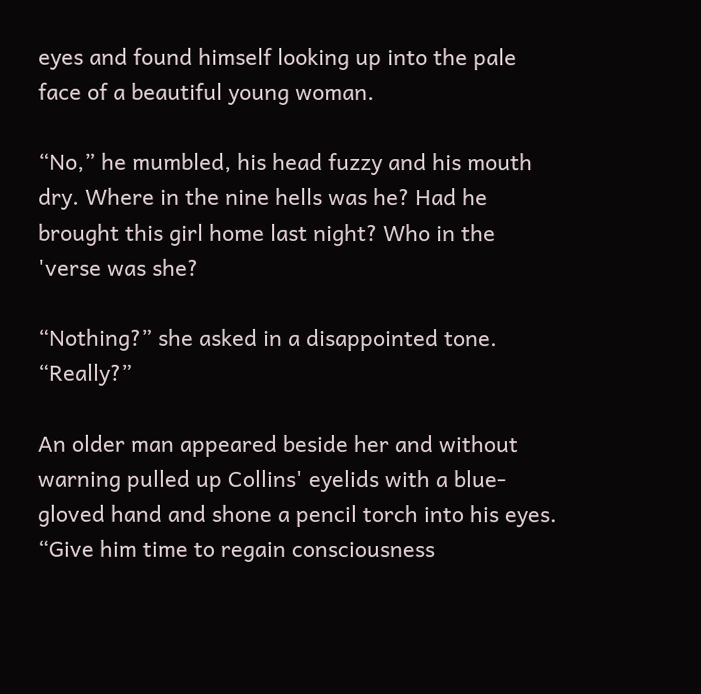eyes and found himself looking up into the pale face of a beautiful young woman.

“No,” he mumbled, his head fuzzy and his mouth dry. Where in the nine hells was he? Had he brought this girl home last night? Who in the 'verse was she?

“Nothing?” she asked in a disappointed tone. “Really?”

An older man appeared beside her and without warning pulled up Collins' eyelids with a blue-gloved hand and shone a pencil torch into his eyes. “Give him time to regain consciousness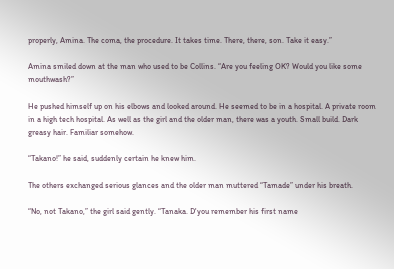properly, Amina. The coma, the procedure. It takes time. There, there, son. Take it easy.”

Amina smiled down at the man who used to be Collins. “Are you feeling OK? Would you like some mouthwash?”

He pushed himself up on his elbows and looked around. He seemed to be in a hospital. A private room in a high tech hospital. As well as the girl and the older man, there was a youth. Small build. Dark greasy hair. Familiar somehow.

“Takano!” he said, suddenly certain he knew him.

The others exchanged serious glances and the older man muttered “Tamade” under his breath.

“No, not Takano,” the girl said gently. “Tanaka. D'you remember his first name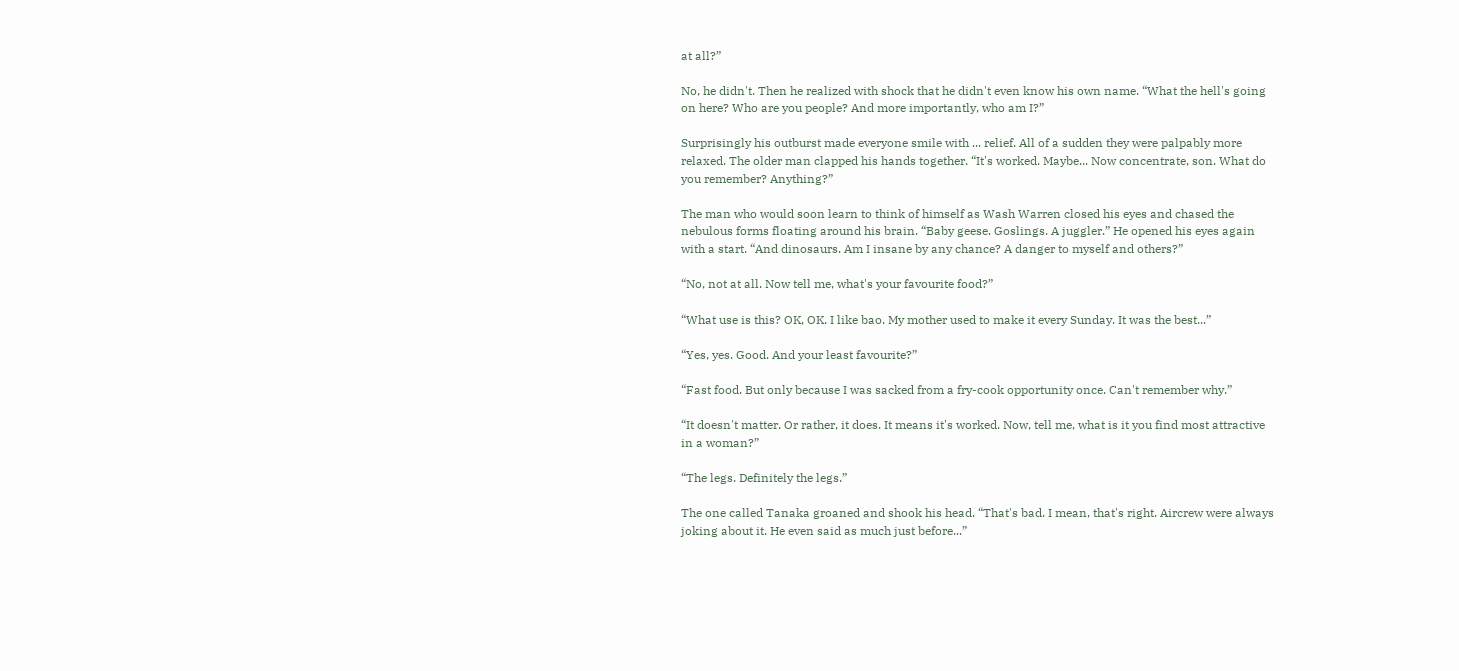at all?”

No, he didn't. Then he realized with shock that he didn't even know his own name. “What the hell's going on here? Who are you people? And more importantly, who am I?”

Surprisingly his outburst made everyone smile with ... relief. All of a sudden they were palpably more relaxed. The older man clapped his hands together. “It's worked. Maybe... Now concentrate, son. What do you remember? Anything?”

The man who would soon learn to think of himself as Wash Warren closed his eyes and chased the nebulous forms floating around his brain. “Baby geese. Goslings. A juggler.” He opened his eyes again with a start. “And dinosaurs. Am I insane by any chance? A danger to myself and others?”

“No, not at all. Now tell me, what's your favourite food?”

“What use is this? OK, OK. I like bao. My mother used to make it every Sunday. It was the best...”

“Yes, yes. Good. And your least favourite?”

“Fast food. But only because I was sacked from a fry-cook opportunity once. Can't remember why.”

“It doesn't matter. Or rather, it does. It means it's worked. Now, tell me, what is it you find most attractive in a woman?”

“The legs. Definitely the legs.”

The one called Tanaka groaned and shook his head. “That's bad. I mean, that's right. Aircrew were always joking about it. He even said as much just before...”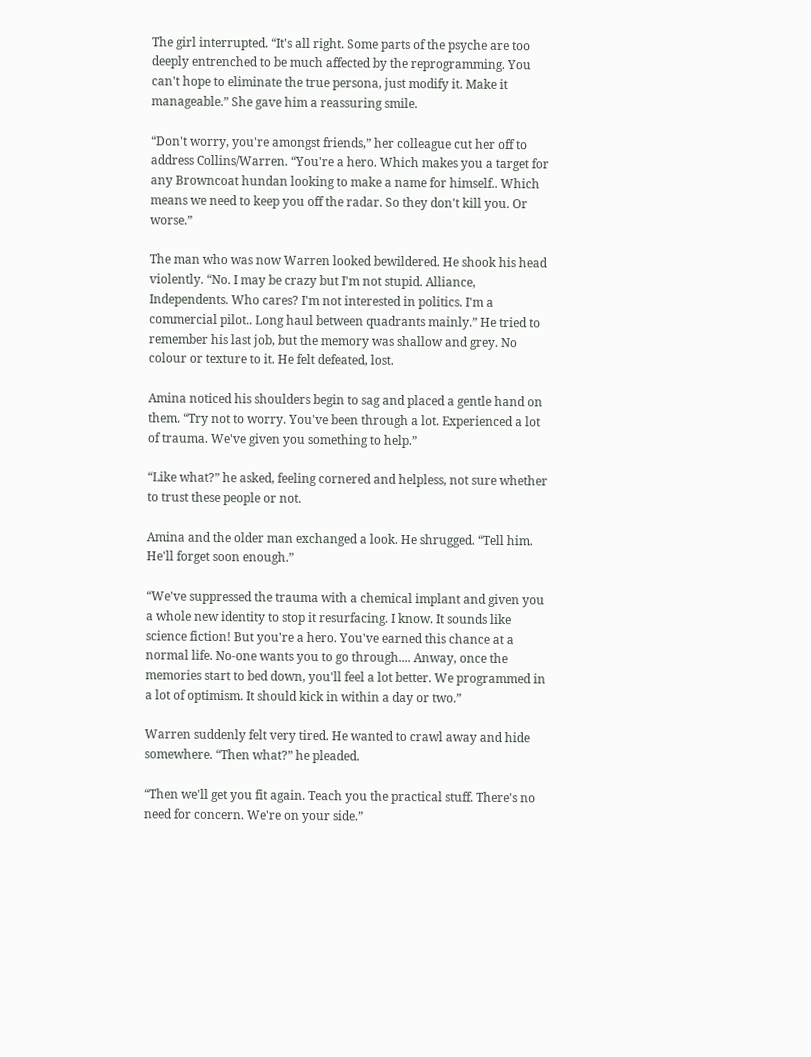The girl interrupted. “It's all right. Some parts of the psyche are too deeply entrenched to be much affected by the reprogramming. You can't hope to eliminate the true persona, just modify it. Make it manageable.” She gave him a reassuring smile.

“Don't worry, you're amongst friends,” her colleague cut her off to address Collins/Warren. “You're a hero. Which makes you a target for any Browncoat hundan looking to make a name for himself.. Which means we need to keep you off the radar. So they don't kill you. Or worse.”

The man who was now Warren looked bewildered. He shook his head violently. “No. I may be crazy but I'm not stupid. Alliance, Independents. Who cares? I'm not interested in politics. I'm a commercial pilot.. Long haul between quadrants mainly.” He tried to remember his last job, but the memory was shallow and grey. No colour or texture to it. He felt defeated, lost.

Amina noticed his shoulders begin to sag and placed a gentle hand on them. “Try not to worry. You've been through a lot. Experienced a lot of trauma. We've given you something to help.”

“Like what?” he asked, feeling cornered and helpless, not sure whether to trust these people or not.

Amina and the older man exchanged a look. He shrugged. “Tell him. He'll forget soon enough.”

“We've suppressed the trauma with a chemical implant and given you a whole new identity to stop it resurfacing. I know. It sounds like science fiction! But you're a hero. You've earned this chance at a normal life. No-one wants you to go through.... Anway, once the memories start to bed down, you'll feel a lot better. We programmed in a lot of optimism. It should kick in within a day or two.”

Warren suddenly felt very tired. He wanted to crawl away and hide somewhere. “Then what?” he pleaded.

“Then we'll get you fit again. Teach you the practical stuff. There's no need for concern. We're on your side.”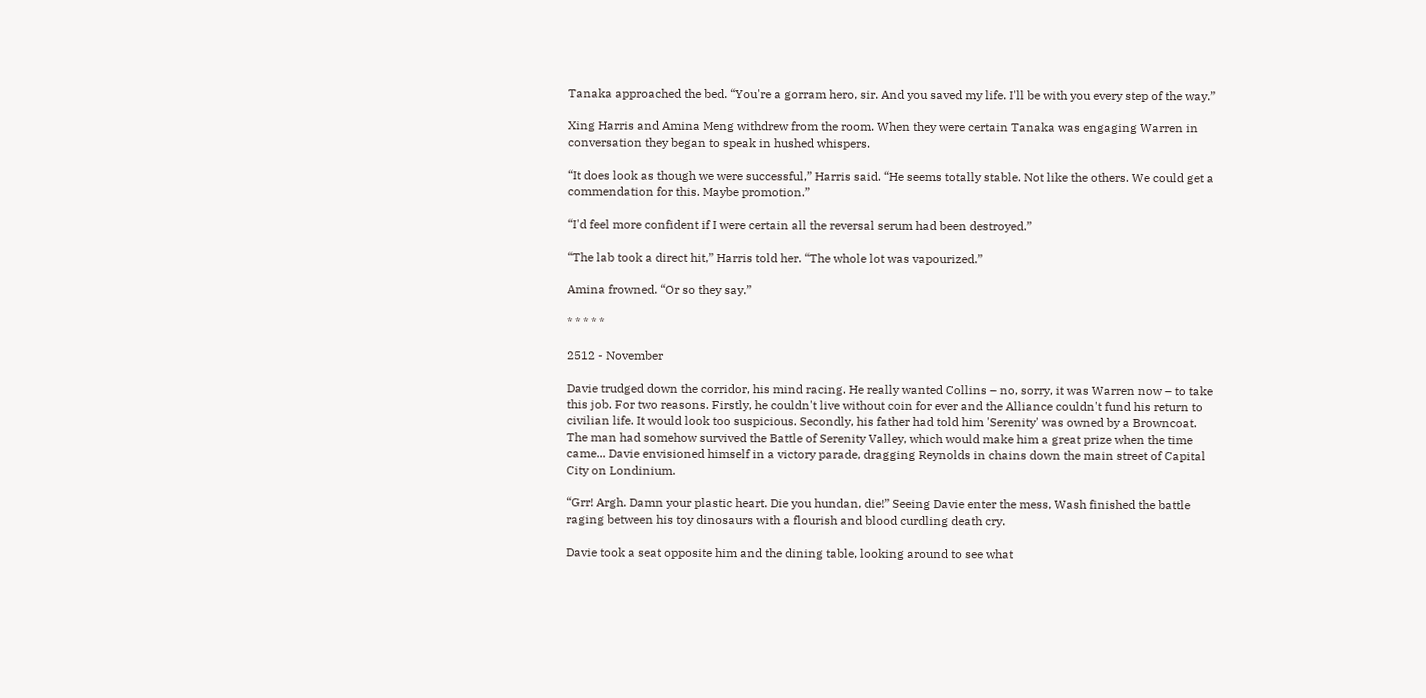Tanaka approached the bed. “You're a gorram hero, sir. And you saved my life. I'll be with you every step of the way.”

Xing Harris and Amina Meng withdrew from the room. When they were certain Tanaka was engaging Warren in conversation they began to speak in hushed whispers.

“It does look as though we were successful,” Harris said. “He seems totally stable. Not like the others. We could get a commendation for this. Maybe promotion.”

“I'd feel more confident if I were certain all the reversal serum had been destroyed.”

“The lab took a direct hit,” Harris told her. “The whole lot was vapourized.”

Amina frowned. “Or so they say.”

* * * * *

2512 - November

Davie trudged down the corridor, his mind racing. He really wanted Collins – no, sorry, it was Warren now – to take this job. For two reasons. Firstly, he couldn't live without coin for ever and the Alliance couldn't fund his return to civilian life. It would look too suspicious. Secondly, his father had told him 'Serenity' was owned by a Browncoat. The man had somehow survived the Battle of Serenity Valley, which would make him a great prize when the time came... Davie envisioned himself in a victory parade, dragging Reynolds in chains down the main street of Capital City on Londinium.

“Grr! Argh. Damn your plastic heart. Die you hundan, die!” Seeing Davie enter the mess, Wash finished the battle raging between his toy dinosaurs with a flourish and blood curdling death cry.

Davie took a seat opposite him and the dining table, looking around to see what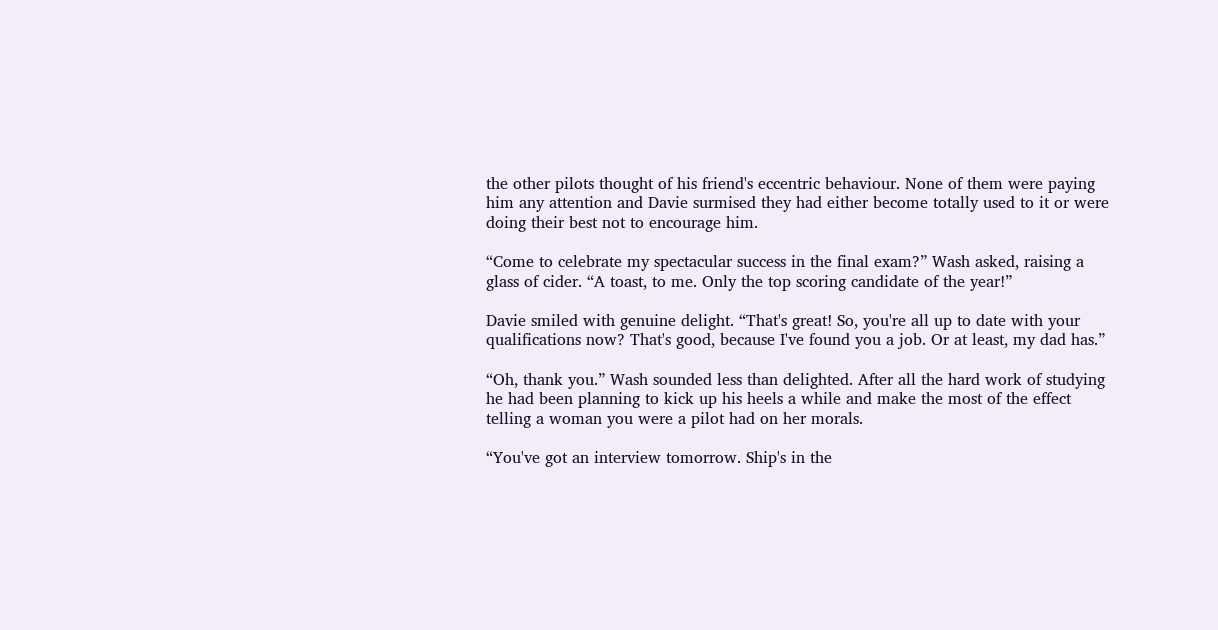the other pilots thought of his friend's eccentric behaviour. None of them were paying him any attention and Davie surmised they had either become totally used to it or were doing their best not to encourage him.

“Come to celebrate my spectacular success in the final exam?” Wash asked, raising a glass of cider. “A toast, to me. Only the top scoring candidate of the year!”

Davie smiled with genuine delight. “That's great! So, you're all up to date with your qualifications now? That's good, because I've found you a job. Or at least, my dad has.”

“Oh, thank you.” Wash sounded less than delighted. After all the hard work of studying he had been planning to kick up his heels a while and make the most of the effect telling a woman you were a pilot had on her morals.

“You've got an interview tomorrow. Ship's in the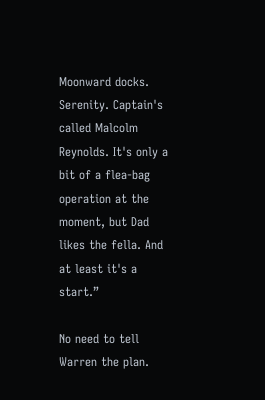Moonward docks. Serenity. Captain's called Malcolm Reynolds. It's only a bit of a flea-bag operation at the moment, but Dad likes the fella. And at least it's a start.”

No need to tell Warren the plan.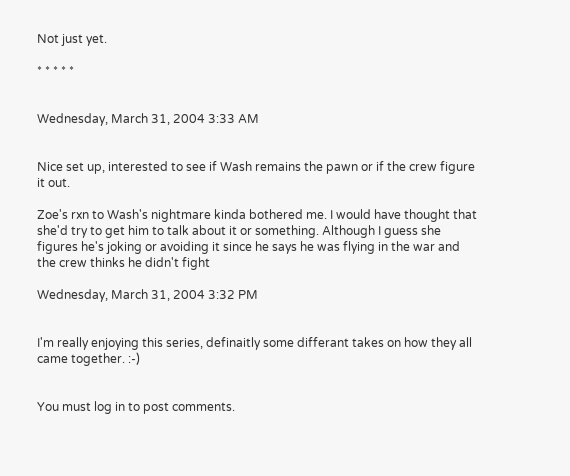Not just yet.

* * * * *


Wednesday, March 31, 2004 3:33 AM


Nice set up, interested to see if Wash remains the pawn or if the crew figure it out.

Zoe's rxn to Wash's nightmare kinda bothered me. I would have thought that she'd try to get him to talk about it or something. Although I guess she figures he's joking or avoiding it since he says he was flying in the war and the crew thinks he didn't fight

Wednesday, March 31, 2004 3:32 PM


I'm really enjoying this series, definaitly some differant takes on how they all came together. :-)


You must log in to post comments.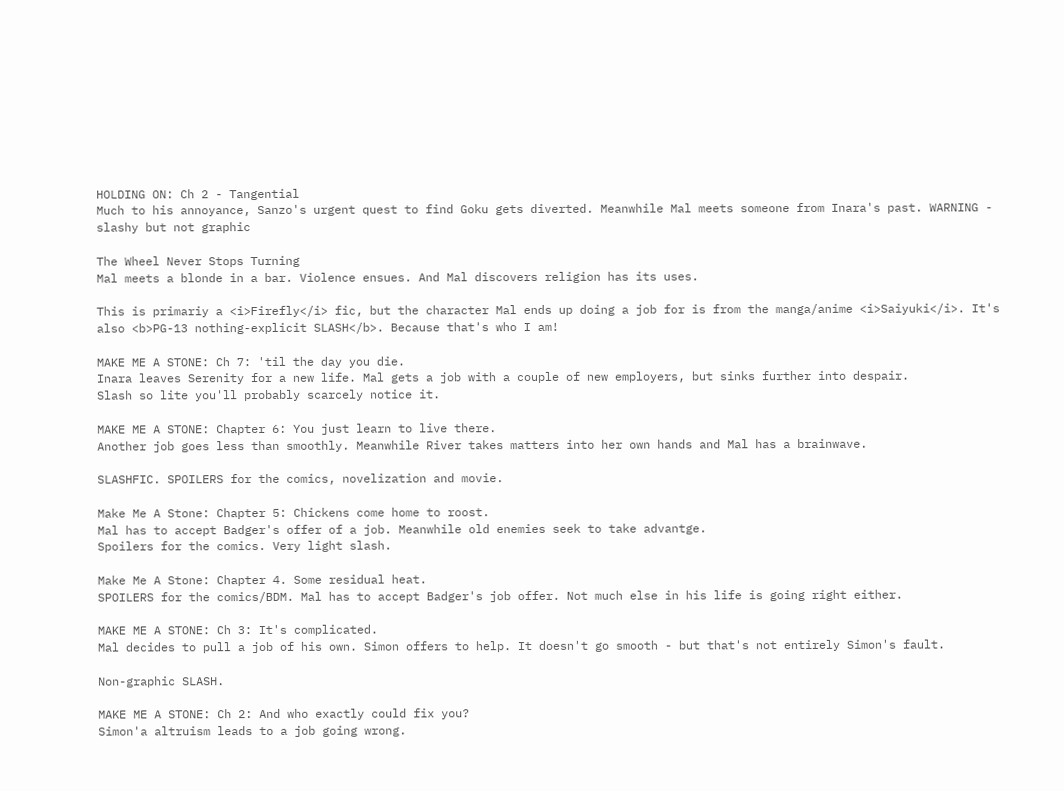HOLDING ON: Ch 2 - Tangential
Much to his annoyance, Sanzo's urgent quest to find Goku gets diverted. Meanwhile Mal meets someone from Inara's past. WARNING - slashy but not graphic

The Wheel Never Stops Turning
Mal meets a blonde in a bar. Violence ensues. And Mal discovers religion has its uses.

This is primariy a <i>Firefly</i> fic, but the character Mal ends up doing a job for is from the manga/anime <i>Saiyuki</i>. It's also <b>PG-13 nothing-explicit SLASH</b>. Because that's who I am!

MAKE ME A STONE: Ch 7: 'til the day you die.
Inara leaves Serenity for a new life. Mal gets a job with a couple of new employers, but sinks further into despair.
Slash so lite you'll probably scarcely notice it.

MAKE ME A STONE: Chapter 6: You just learn to live there.
Another job goes less than smoothly. Meanwhile River takes matters into her own hands and Mal has a brainwave.

SLASHFIC. SPOILERS for the comics, novelization and movie.

Make Me A Stone: Chapter 5: Chickens come home to roost.
Mal has to accept Badger's offer of a job. Meanwhile old enemies seek to take advantge.
Spoilers for the comics. Very light slash.

Make Me A Stone: Chapter 4. Some residual heat.
SPOILERS for the comics/BDM. Mal has to accept Badger's job offer. Not much else in his life is going right either.

MAKE ME A STONE: Ch 3: It's complicated.
Mal decides to pull a job of his own. Simon offers to help. It doesn't go smooth - but that's not entirely Simon's fault.

Non-graphic SLASH.

MAKE ME A STONE: Ch 2: And who exactly could fix you?
Simon'a altruism leads to a job going wrong.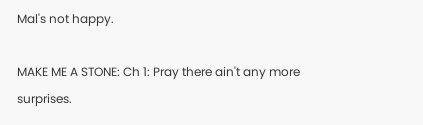Mal's not happy.

MAKE ME A STONE: Ch 1: Pray there ain't any more surprises.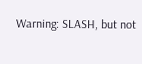Warning: SLASH, but not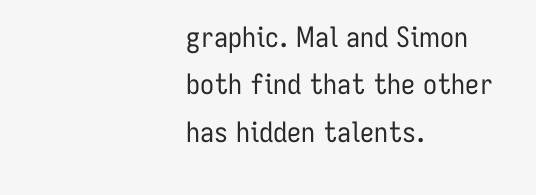graphic. Mal and Simon both find that the other has hidden talents.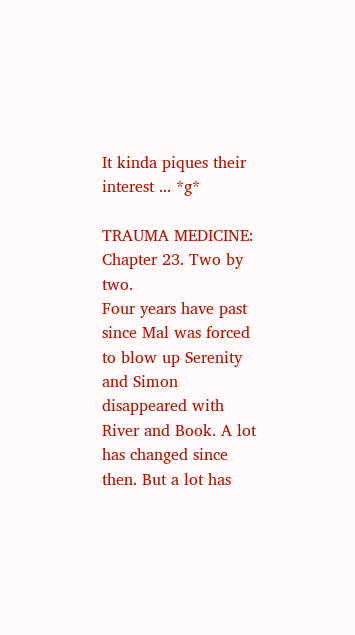It kinda piques their interest ... *g*

TRAUMA MEDICINE: Chapter 23. Two by two.
Four years have past since Mal was forced to blow up Serenity and Simon disappeared with River and Book. A lot has changed since then. But a lot has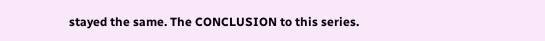stayed the same. The CONCLUSION to this series.